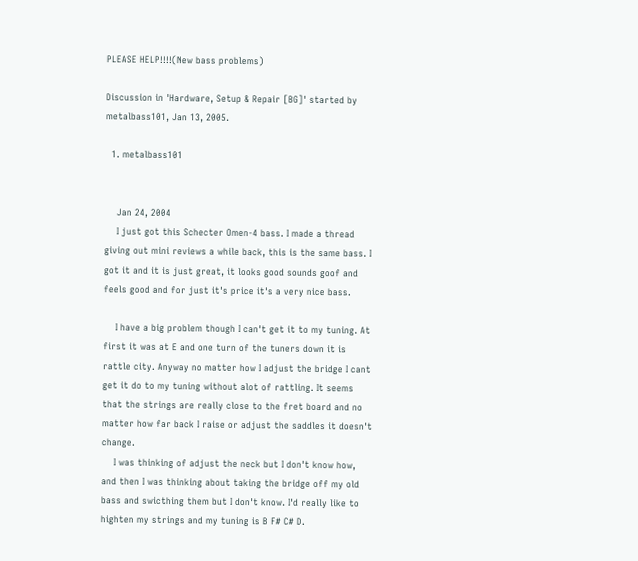PLEASE HELP!!!!(New bass problems)

Discussion in 'Hardware, Setup & Repair [BG]' started by metalbass101, Jan 13, 2005.

  1. metalbass101


    Jan 24, 2004
    I just got this Schecter Omen-4 bass. I made a thread giving out mini reviews a while back, this is the same bass. I got it and it is just great, it looks good sounds goof and feels good and for just it's price it's a very nice bass.

    I have a big problem though I can't get it to my tuning. At first it was at E and one turn of the tuners down it is rattle city. Anyway no matter how I adjust the bridge I cant get it do to my tuning without alot of rattling. It seems that the strings are really close to the fret board and no matter how far back I raise or adjust the saddles it doesn't change.
    I was thinking of adjust the neck but I don't know how, and then I was thinking about taking the bridge off my old bass and swicthing them but I don't know. I'd really like to highten my strings and my tuning is B F# C# D.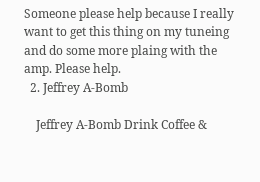Someone please help because I really want to get this thing on my tuneing and do some more plaing with the amp. Please help.
  2. Jeffrey A-Bomb

    Jeffrey A-Bomb Drink Coffee &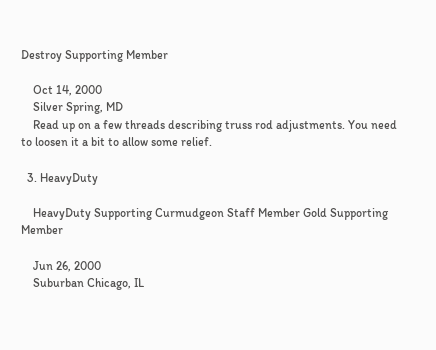Destroy Supporting Member

    Oct 14, 2000
    Silver Spring, MD
    Read up on a few threads describing truss rod adjustments. You need to loosen it a bit to allow some relief.

  3. HeavyDuty

    HeavyDuty Supporting Curmudgeon Staff Member Gold Supporting Member

    Jun 26, 2000
    Suburban Chicago, IL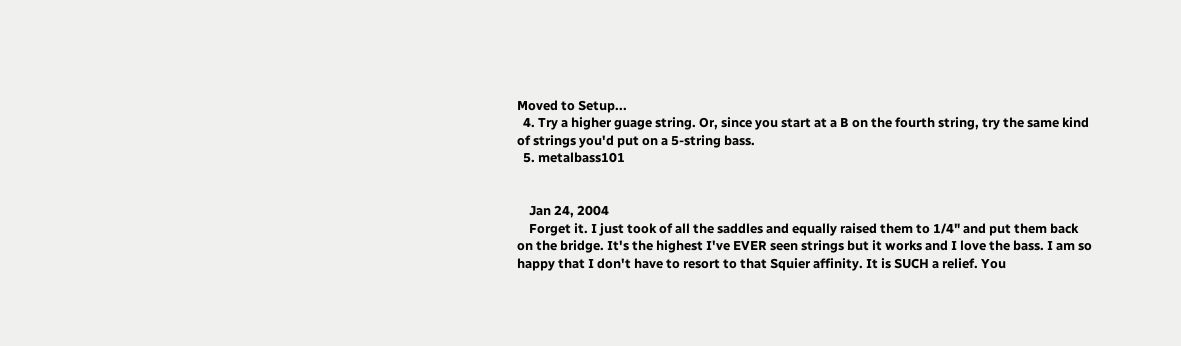Moved to Setup...
  4. Try a higher guage string. Or, since you start at a B on the fourth string, try the same kind of strings you'd put on a 5-string bass.
  5. metalbass101


    Jan 24, 2004
    Forget it. I just took of all the saddles and equally raised them to 1/4" and put them back on the bridge. It's the highest I've EVER seen strings but it works and I love the bass. I am so happy that I don't have to resort to that Squier affinity. It is SUCH a relief. You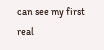can see my first real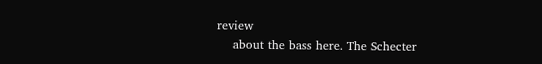review
    about the bass here. The Schecter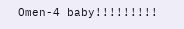Omen-4 baby!!!!!!!!!